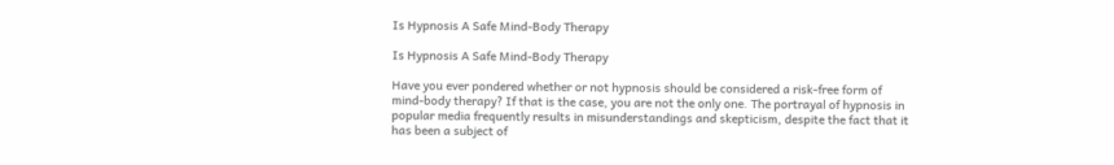Is Hypnosis A Safe Mind-Body Therapy

Is Hypnosis A Safe Mind-Body Therapy

Have you ever pondered whether or not hypnosis should be considered a risk-free form of mind-body therapy? If that is the case, you are not the only one. The portrayal of hypnosis in popular media frequently results in misunderstandings and skepticism, despite the fact that it has been a subject of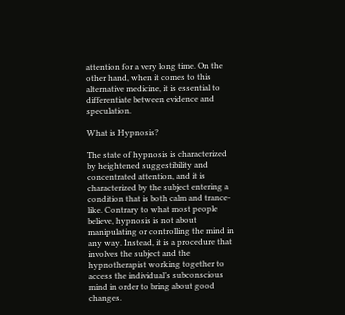attention for a very long time. On the other hand, when it comes to this alternative medicine, it is essential to differentiate between evidence and speculation.

What is Hypnosis?

The state of hypnosis is characterized by heightened suggestibility and concentrated attention, and it is characterized by the subject entering a condition that is both calm and trance-like. Contrary to what most people believe, hypnosis is not about manipulating or controlling the mind in any way. Instead, it is a procedure that involves the subject and the hypnotherapist working together to access the individual’s subconscious mind in order to bring about good changes.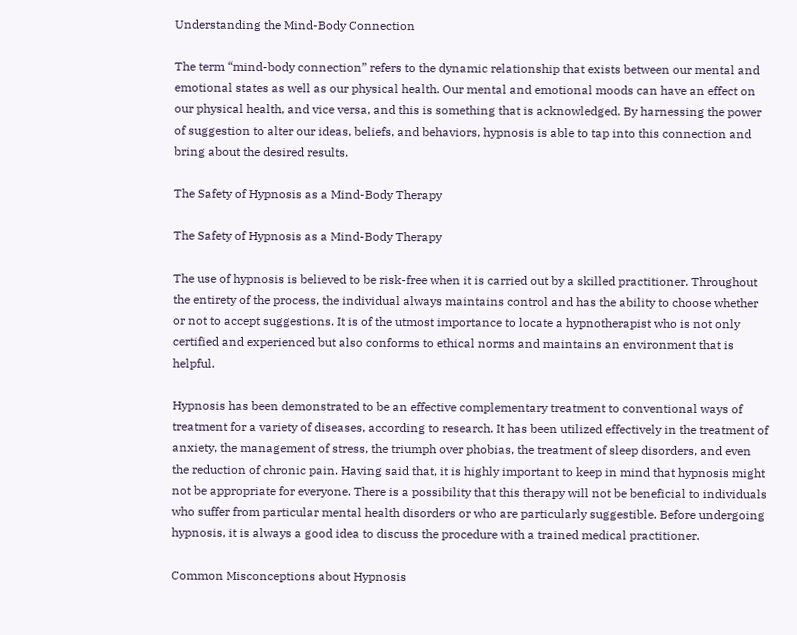Understanding the Mind-Body Connection

The term “mind-body connection” refers to the dynamic relationship that exists between our mental and emotional states as well as our physical health. Our mental and emotional moods can have an effect on our physical health, and vice versa, and this is something that is acknowledged. By harnessing the power of suggestion to alter our ideas, beliefs, and behaviors, hypnosis is able to tap into this connection and bring about the desired results.

The Safety of Hypnosis as a Mind-Body Therapy

The Safety of Hypnosis as a Mind-Body Therapy

The use of hypnosis is believed to be risk-free when it is carried out by a skilled practitioner. Throughout the entirety of the process, the individual always maintains control and has the ability to choose whether or not to accept suggestions. It is of the utmost importance to locate a hypnotherapist who is not only certified and experienced but also conforms to ethical norms and maintains an environment that is helpful.

Hypnosis has been demonstrated to be an effective complementary treatment to conventional ways of treatment for a variety of diseases, according to research. It has been utilized effectively in the treatment of anxiety, the management of stress, the triumph over phobias, the treatment of sleep disorders, and even the reduction of chronic pain. Having said that, it is highly important to keep in mind that hypnosis might not be appropriate for everyone. There is a possibility that this therapy will not be beneficial to individuals who suffer from particular mental health disorders or who are particularly suggestible. Before undergoing hypnosis, it is always a good idea to discuss the procedure with a trained medical practitioner.

Common Misconceptions about Hypnosis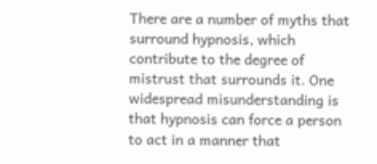There are a number of myths that surround hypnosis, which contribute to the degree of mistrust that surrounds it. One widespread misunderstanding is that hypnosis can force a person to act in a manner that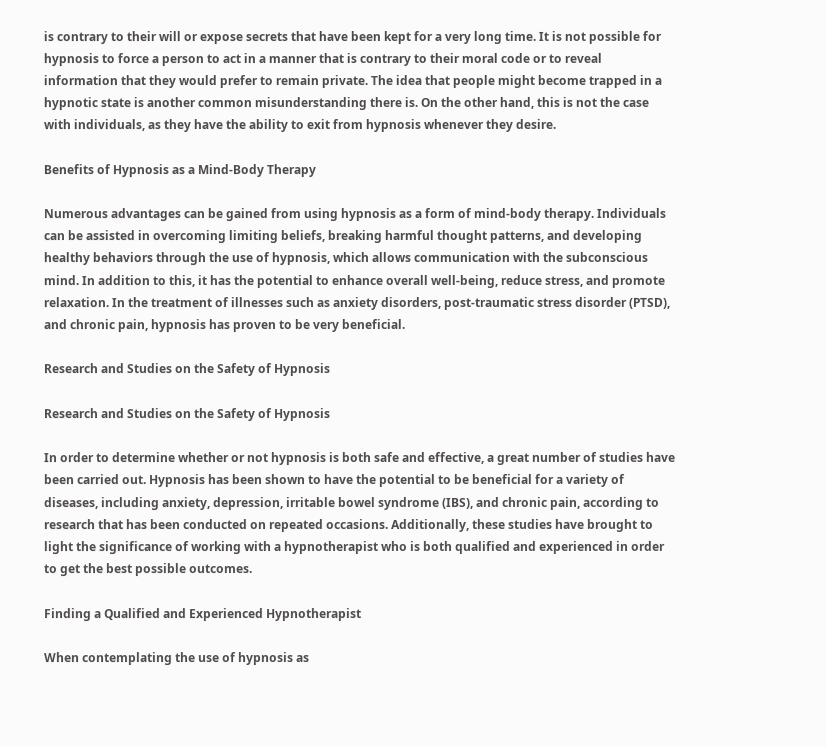is contrary to their will or expose secrets that have been kept for a very long time. It is not possible for hypnosis to force a person to act in a manner that is contrary to their moral code or to reveal information that they would prefer to remain private. The idea that people might become trapped in a hypnotic state is another common misunderstanding there is. On the other hand, this is not the case with individuals, as they have the ability to exit from hypnosis whenever they desire.

Benefits of Hypnosis as a Mind-Body Therapy

Numerous advantages can be gained from using hypnosis as a form of mind-body therapy. Individuals can be assisted in overcoming limiting beliefs, breaking harmful thought patterns, and developing healthy behaviors through the use of hypnosis, which allows communication with the subconscious mind. In addition to this, it has the potential to enhance overall well-being, reduce stress, and promote relaxation. In the treatment of illnesses such as anxiety disorders, post-traumatic stress disorder (PTSD), and chronic pain, hypnosis has proven to be very beneficial.

Research and Studies on the Safety of Hypnosis

Research and Studies on the Safety of Hypnosis

In order to determine whether or not hypnosis is both safe and effective, a great number of studies have been carried out. Hypnosis has been shown to have the potential to be beneficial for a variety of diseases, including anxiety, depression, irritable bowel syndrome (IBS), and chronic pain, according to research that has been conducted on repeated occasions. Additionally, these studies have brought to light the significance of working with a hypnotherapist who is both qualified and experienced in order to get the best possible outcomes.

Finding a Qualified and Experienced Hypnotherapist

When contemplating the use of hypnosis as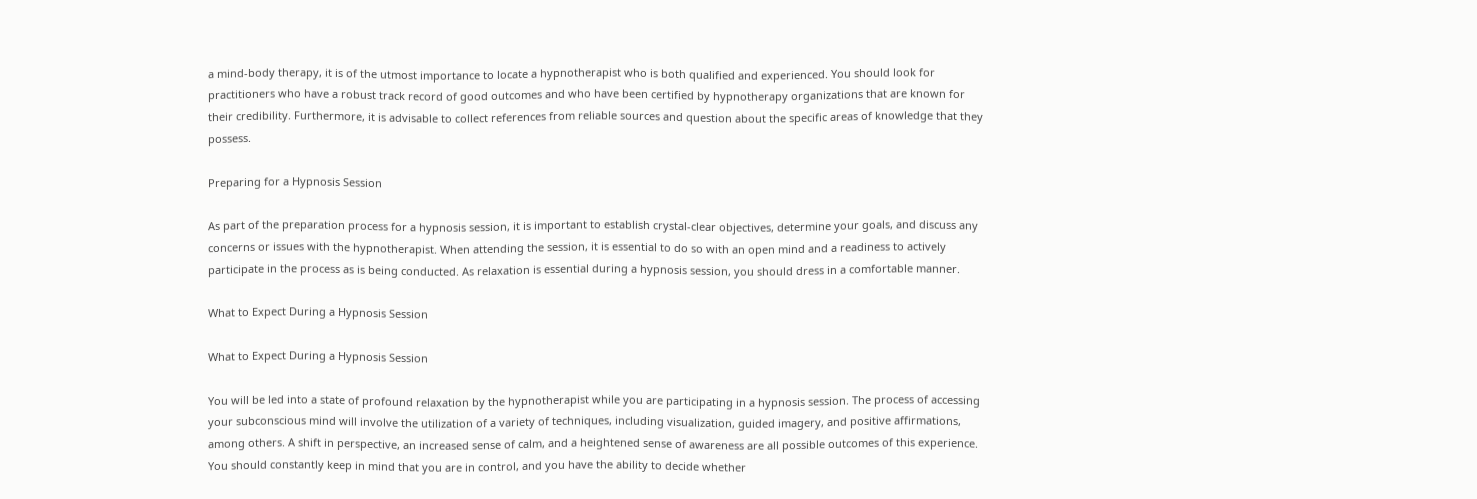a mind-body therapy, it is of the utmost importance to locate a hypnotherapist who is both qualified and experienced. You should look for practitioners who have a robust track record of good outcomes and who have been certified by hypnotherapy organizations that are known for their credibility. Furthermore, it is advisable to collect references from reliable sources and question about the specific areas of knowledge that they possess.

Preparing for a Hypnosis Session

As part of the preparation process for a hypnosis session, it is important to establish crystal-clear objectives, determine your goals, and discuss any concerns or issues with the hypnotherapist. When attending the session, it is essential to do so with an open mind and a readiness to actively participate in the process as is being conducted. As relaxation is essential during a hypnosis session, you should dress in a comfortable manner.

What to Expect During a Hypnosis Session

What to Expect During a Hypnosis Session

You will be led into a state of profound relaxation by the hypnotherapist while you are participating in a hypnosis session. The process of accessing your subconscious mind will involve the utilization of a variety of techniques, including visualization, guided imagery, and positive affirmations, among others. A shift in perspective, an increased sense of calm, and a heightened sense of awareness are all possible outcomes of this experience. You should constantly keep in mind that you are in control, and you have the ability to decide whether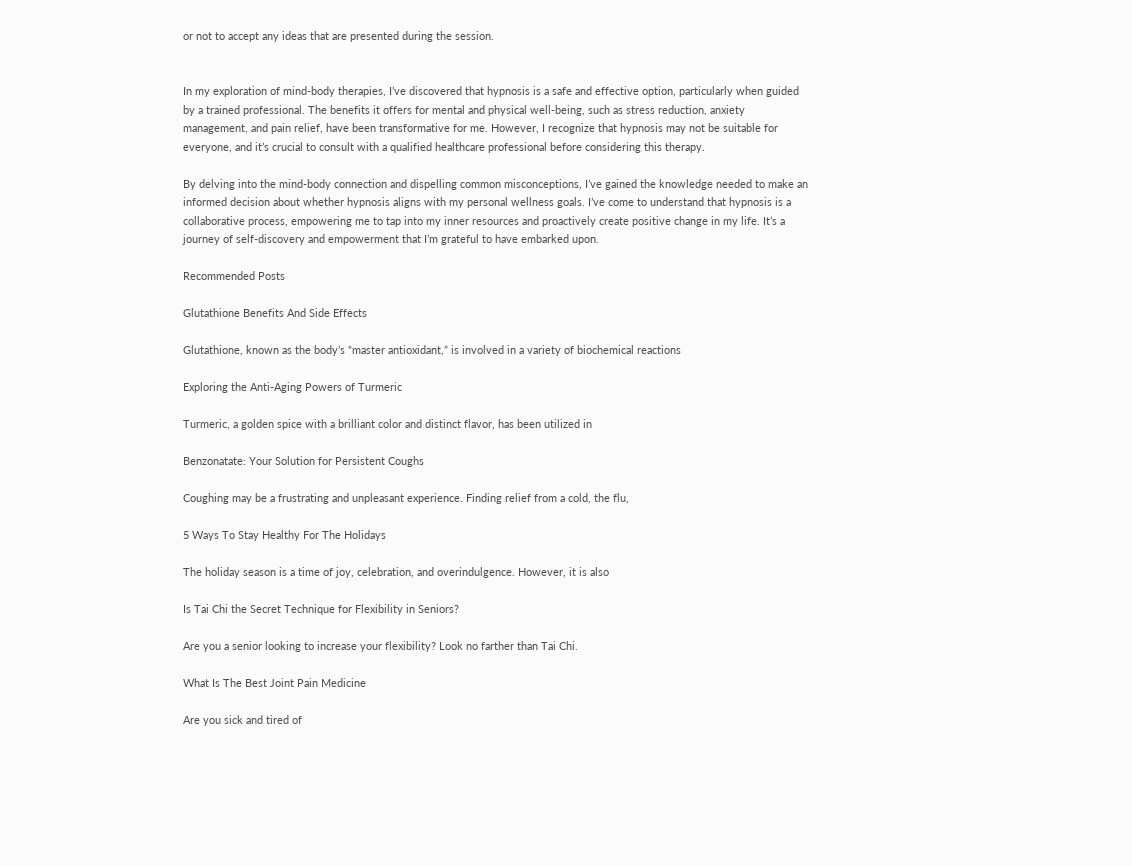or not to accept any ideas that are presented during the session.


In my exploration of mind-body therapies, I’ve discovered that hypnosis is a safe and effective option, particularly when guided by a trained professional. The benefits it offers for mental and physical well-being, such as stress reduction, anxiety management, and pain relief, have been transformative for me. However, I recognize that hypnosis may not be suitable for everyone, and it’s crucial to consult with a qualified healthcare professional before considering this therapy.

By delving into the mind-body connection and dispelling common misconceptions, I’ve gained the knowledge needed to make an informed decision about whether hypnosis aligns with my personal wellness goals. I’ve come to understand that hypnosis is a collaborative process, empowering me to tap into my inner resources and proactively create positive change in my life. It’s a journey of self-discovery and empowerment that I’m grateful to have embarked upon.

Recommended Posts

Glutathione Benefits And Side Effects

Glutathione, known as the body’s “master antioxidant,” is involved in a variety of biochemical reactions

Exploring the Anti-Aging Powers of Turmeric

Turmeric, a golden spice with a brilliant color and distinct flavor, has been utilized in

Benzonatate: Your Solution for Persistent Coughs

Coughing may be a frustrating and unpleasant experience. Finding relief from a cold, the flu,

5 Ways To Stay Healthy For The Holidays

The holiday season is a time of joy, celebration, and overindulgence. However, it is also

Is Tai Chi the Secret Technique for Flexibility in Seniors?

Are you a senior looking to increase your flexibility? Look no farther than Tai Chi.

What Is The Best Joint Pain Medicine

Are you sick and tired of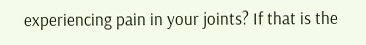experiencing pain in your joints? If that is the